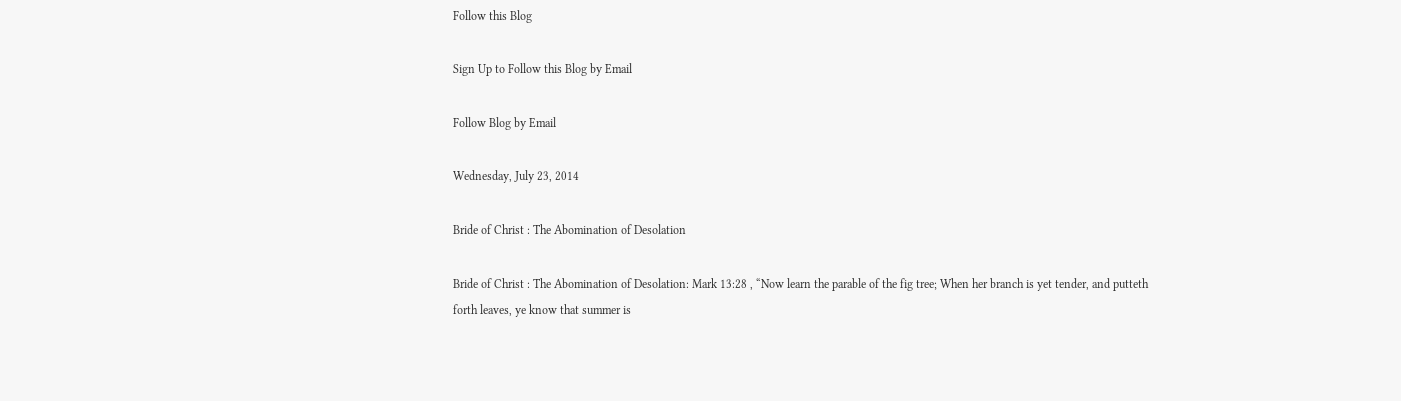Follow this Blog

Sign Up to Follow this Blog by Email

Follow Blog by Email

Wednesday, July 23, 2014

Bride of Christ : The Abomination of Desolation

Bride of Christ : The Abomination of Desolation: Mark 13:28 , “Now learn the parable of the fig tree; When her branch is yet tender, and putteth forth leaves, ye know that summer is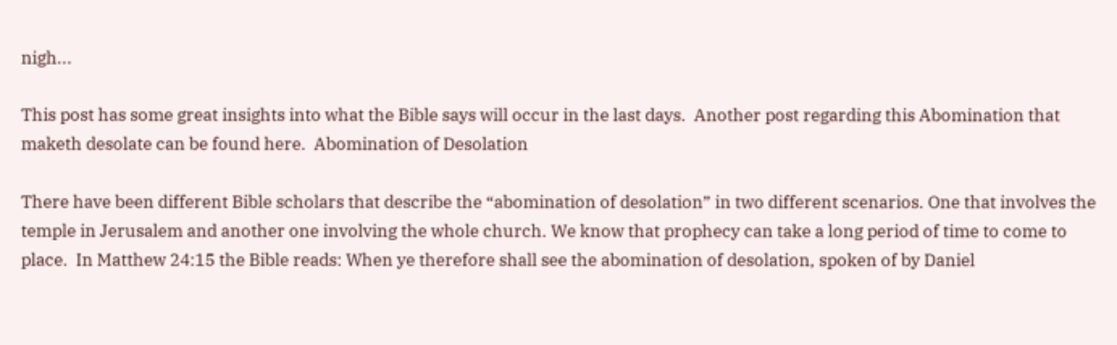nigh...

This post has some great insights into what the Bible says will occur in the last days.  Another post regarding this Abomination that maketh desolate can be found here.  Abomination of Desolation

There have been different Bible scholars that describe the “abomination of desolation” in two different scenarios. One that involves the temple in Jerusalem and another one involving the whole church. We know that prophecy can take a long period of time to come to place.  In Matthew 24:15 the Bible reads: When ye therefore shall see the abomination of desolation, spoken of by Daniel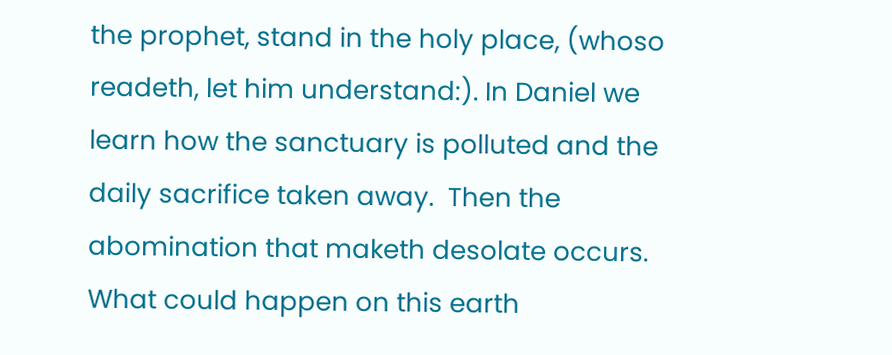the prophet, stand in the holy place, (whoso readeth, let him understand:). In Daniel we learn how the sanctuary is polluted and the daily sacrifice taken away.  Then the abomination that maketh desolate occurs.  What could happen on this earth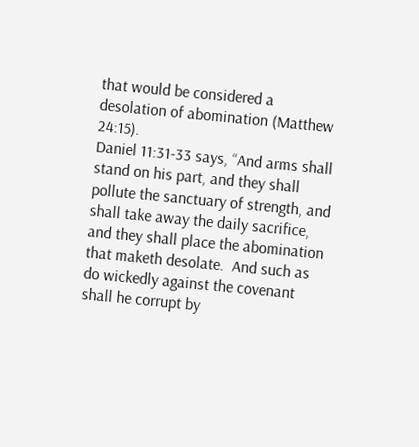that would be considered a desolation of abomination (Matthew 24:15).
Daniel 11:31-33 says, “And arms shall stand on his part, and they shall pollute the sanctuary of strength, and shall take away the daily sacrifice, and they shall place the abomination that maketh desolate.  And such as do wickedly against the covenant shall he corrupt by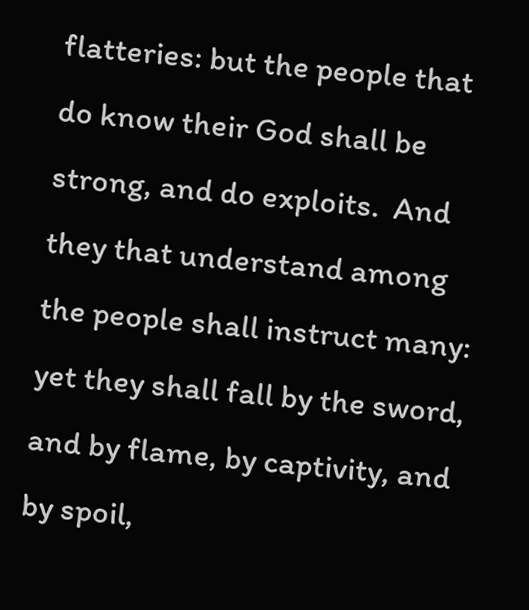flatteries: but the people that do know their God shall be strong, and do exploits.  And they that understand among the people shall instruct many: yet they shall fall by the sword, and by flame, by captivity, and by spoil,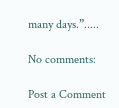many days.”.....

No comments:

Post a Comment